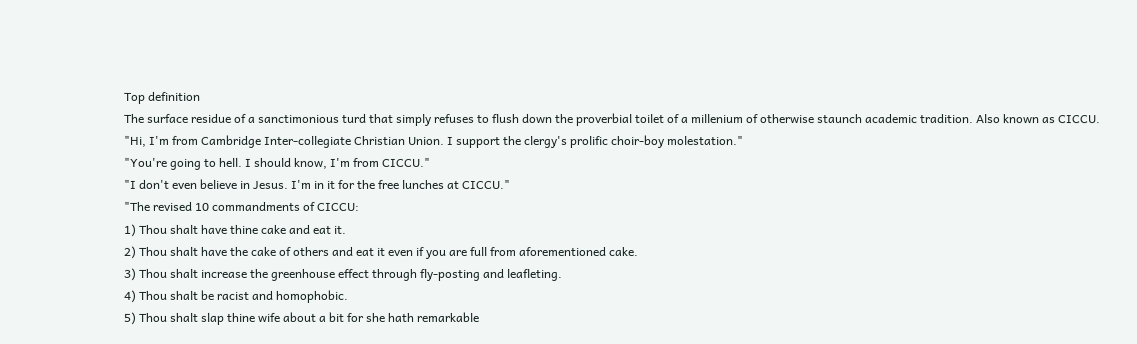Top definition
The surface residue of a sanctimonious turd that simply refuses to flush down the proverbial toilet of a millenium of otherwise staunch academic tradition. Also known as CICCU.
"Hi, I'm from Cambridge Inter-collegiate Christian Union. I support the clergy's prolific choir-boy molestation."
"You're going to hell. I should know, I'm from CICCU."
"I don't even believe in Jesus. I'm in it for the free lunches at CICCU."
"The revised 10 commandments of CICCU:
1) Thou shalt have thine cake and eat it.
2) Thou shalt have the cake of others and eat it even if you are full from aforementioned cake.
3) Thou shalt increase the greenhouse effect through fly-posting and leafleting.
4) Thou shalt be racist and homophobic.
5) Thou shalt slap thine wife about a bit for she hath remarkable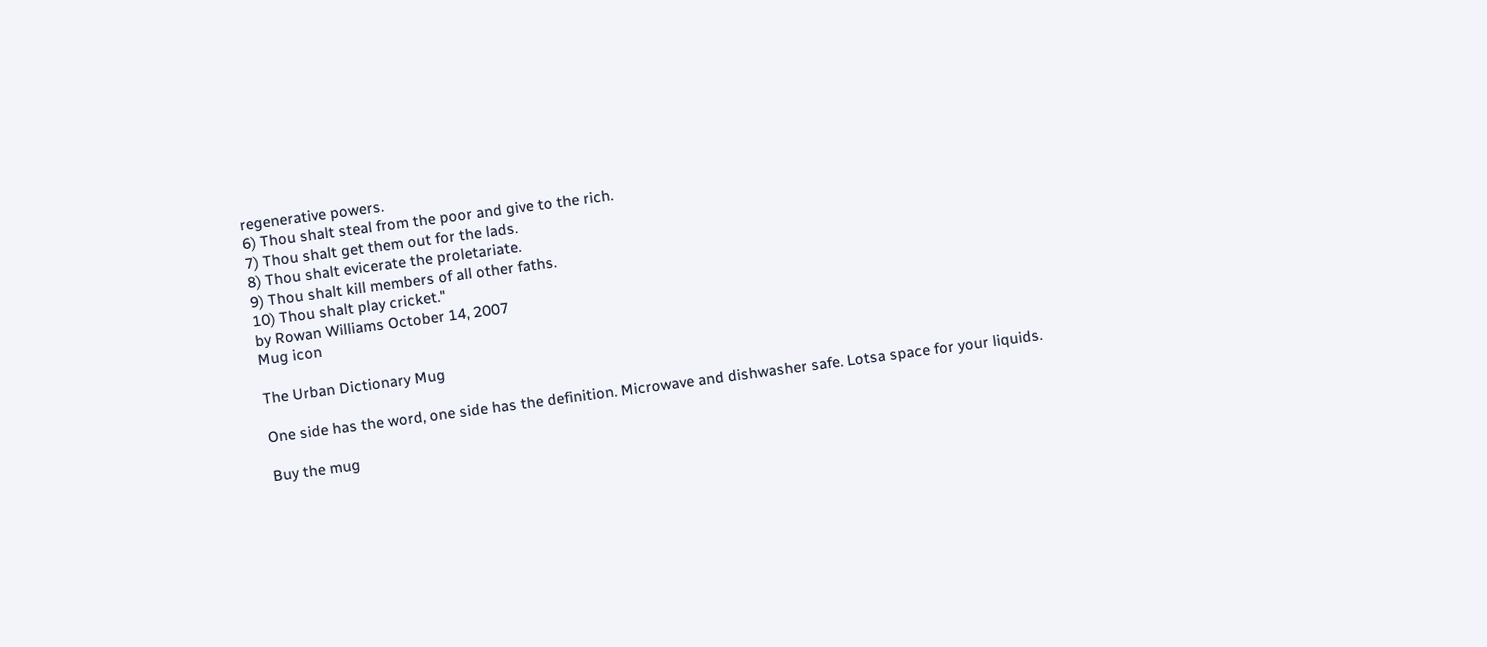regenerative powers.
6) Thou shalt steal from the poor and give to the rich.
7) Thou shalt get them out for the lads.
8) Thou shalt evicerate the proletariate.
9) Thou shalt kill members of all other faths.
10) Thou shalt play cricket."
by Rowan Williams October 14, 2007
Mug icon

The Urban Dictionary Mug

One side has the word, one side has the definition. Microwave and dishwasher safe. Lotsa space for your liquids.

Buy the mug